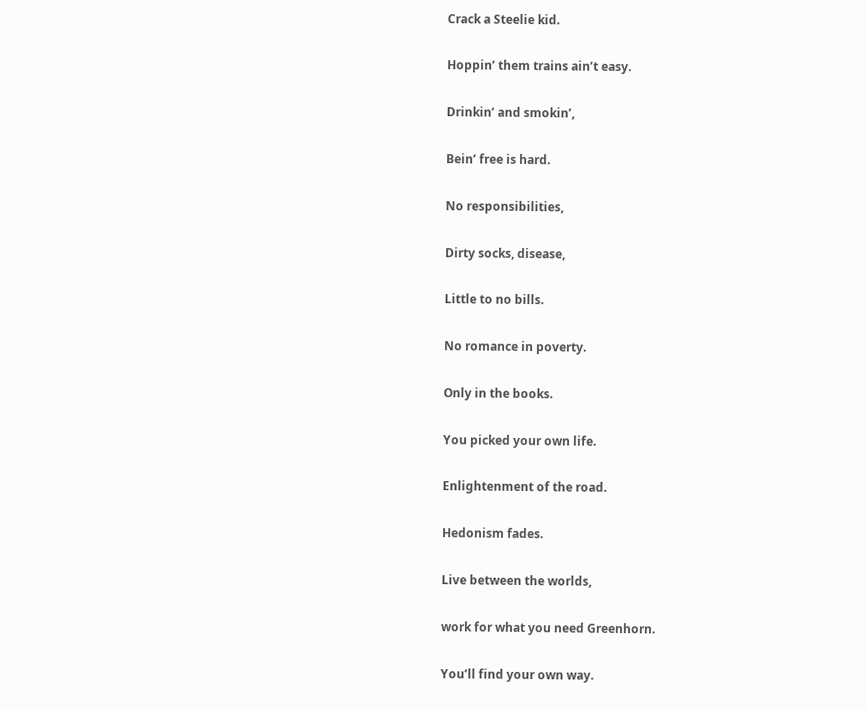Crack a Steelie kid.

Hoppin’ them trains ain’t easy.

Drinkin’ and smokin’,

Bein’ free is hard.

No responsibilities,

Dirty socks, disease,

Little to no bills.

No romance in poverty.

Only in the books.

You picked your own life.

Enlightenment of the road.

Hedonism fades.

Live between the worlds,

work for what you need Greenhorn.

You’ll find your own way.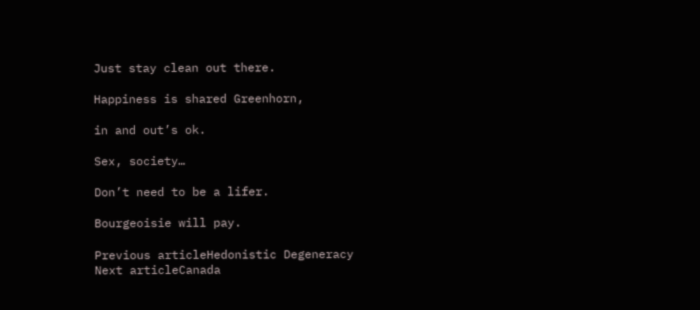Just stay clean out there.

Happiness is shared Greenhorn,

in and out’s ok.

Sex, society…

Don’t need to be a lifer.

Bourgeoisie will pay.

Previous articleHedonistic Degeneracy
Next articleCanada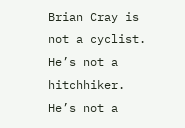Brian Cray is not a cyclist. He’s not a hitchhiker. He’s not a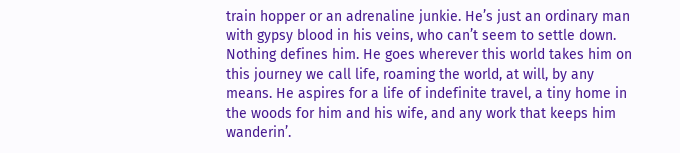train hopper or an adrenaline junkie. He’s just an ordinary man with gypsy blood in his veins, who can’t seem to settle down. Nothing defines him. He goes wherever this world takes him on this journey we call life, roaming the world, at will, by any means. He aspires for a life of indefinite travel, a tiny home in the woods for him and his wife, and any work that keeps him wanderin’.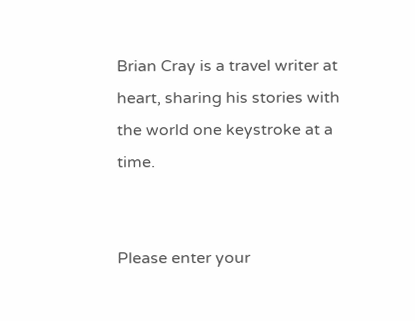Brian Cray is a travel writer at heart, sharing his stories with the world one keystroke at a time.


Please enter your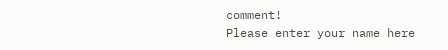comment!
Please enter your name here